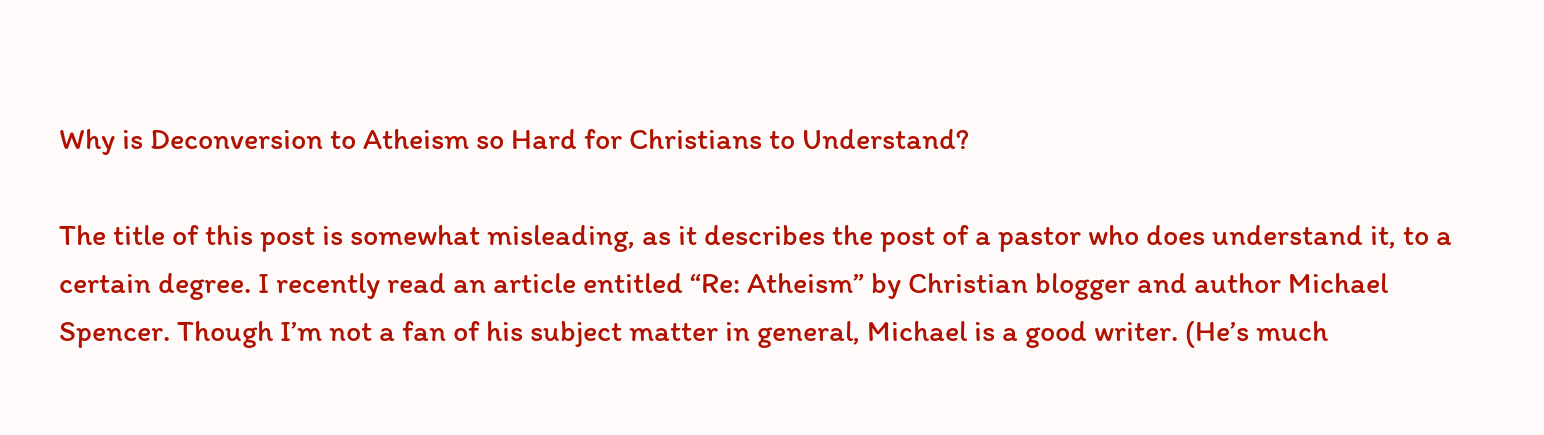Why is Deconversion to Atheism so Hard for Christians to Understand?

The title of this post is somewhat misleading, as it describes the post of a pastor who does understand it, to a certain degree. I recently read an article entitled “Re: Atheism” by Christian blogger and author Michael Spencer. Though I’m not a fan of his subject matter in general, Michael is a good writer. (He’s much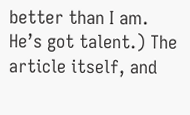better than I am. He’s got talent.) The article itself, and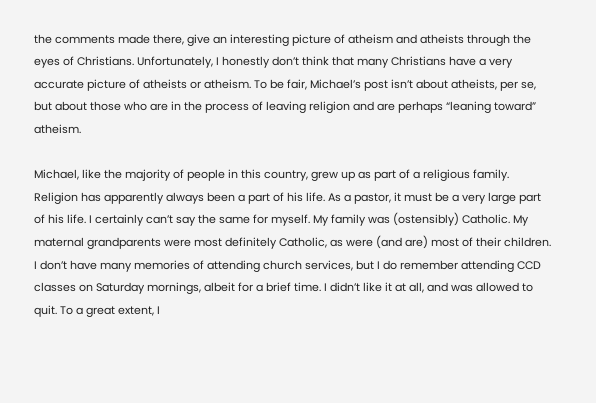the comments made there, give an interesting picture of atheism and atheists through the eyes of Christians. Unfortunately, I honestly don’t think that many Christians have a very accurate picture of atheists or atheism. To be fair, Michael’s post isn’t about atheists, per se, but about those who are in the process of leaving religion and are perhaps “leaning toward” atheism.

Michael, like the majority of people in this country, grew up as part of a religious family. Religion has apparently always been a part of his life. As a pastor, it must be a very large part of his life. I certainly can’t say the same for myself. My family was (ostensibly) Catholic. My maternal grandparents were most definitely Catholic, as were (and are) most of their children. I don’t have many memories of attending church services, but I do remember attending CCD classes on Saturday mornings, albeit for a brief time. I didn’t like it at all, and was allowed to quit. To a great extent, I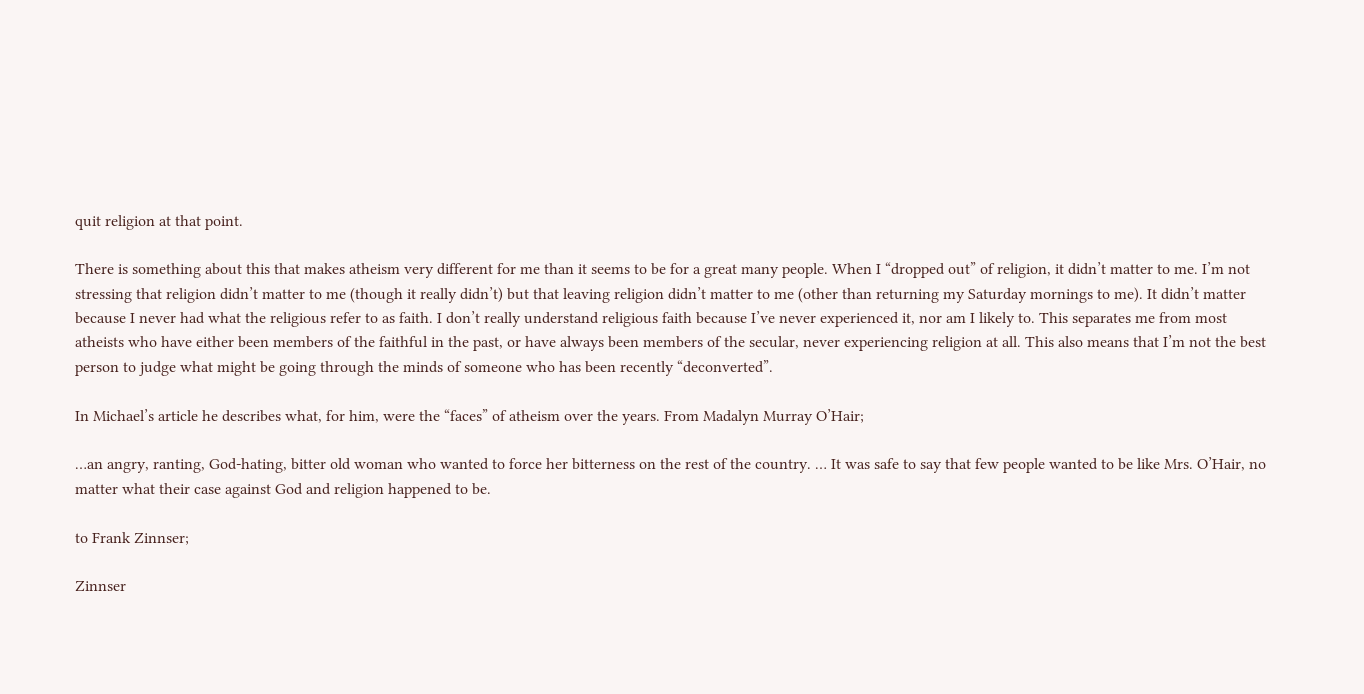quit religion at that point.

There is something about this that makes atheism very different for me than it seems to be for a great many people. When I “dropped out” of religion, it didn’t matter to me. I’m not stressing that religion didn’t matter to me (though it really didn’t) but that leaving religion didn’t matter to me (other than returning my Saturday mornings to me). It didn’t matter because I never had what the religious refer to as faith. I don’t really understand religious faith because I’ve never experienced it, nor am I likely to. This separates me from most atheists who have either been members of the faithful in the past, or have always been members of the secular, never experiencing religion at all. This also means that I’m not the best person to judge what might be going through the minds of someone who has been recently “deconverted”.

In Michael’s article he describes what, for him, were the “faces” of atheism over the years. From Madalyn Murray O’Hair;

…an angry, ranting, God-hating, bitter old woman who wanted to force her bitterness on the rest of the country. … It was safe to say that few people wanted to be like Mrs. O’Hair, no matter what their case against God and religion happened to be.

to Frank Zinnser;

Zinnser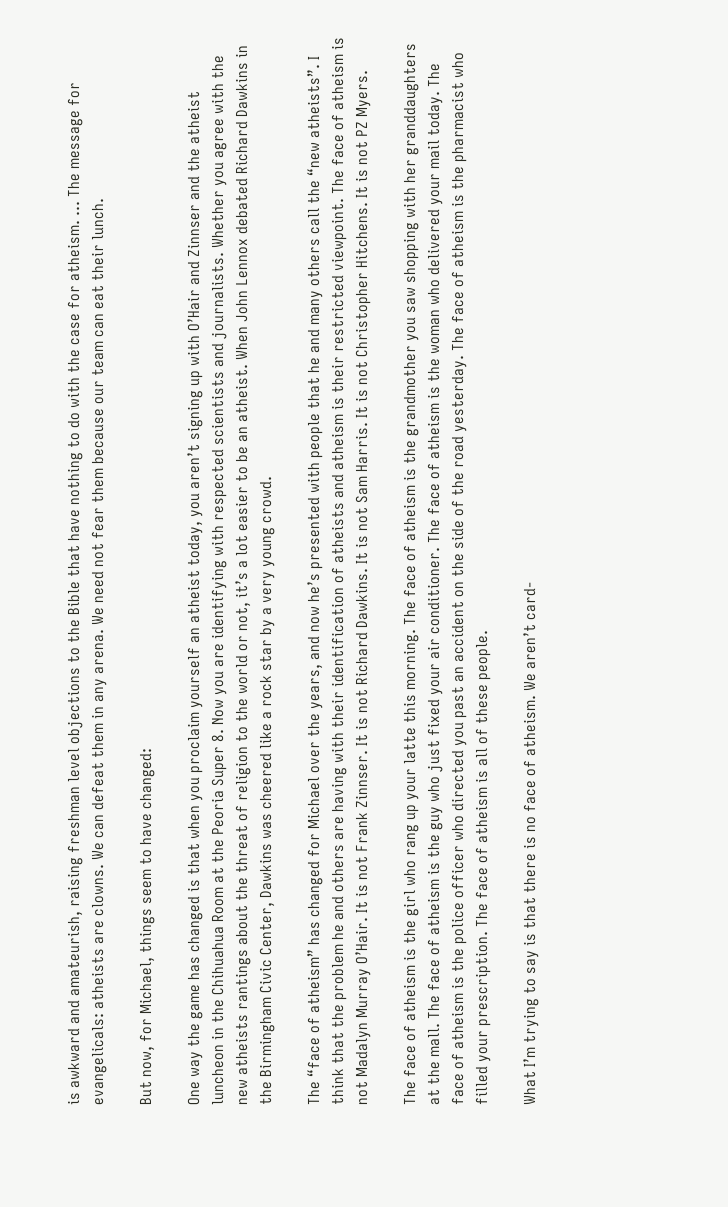is awkward and amateurish, raising freshman level objections to the Bible that have nothing to do with the case for atheism. … The message for evangelicals: atheists are clowns. We can defeat them in any arena. We need not fear them because our team can eat their lunch.

But now, for Michael, things seem to have changed:

One way the game has changed is that when you proclaim yourself an atheist today, you aren’t signing up with O’Hair and Zinnser and the atheist luncheon in the Chihuahua Room at the Peoria Super 8. Now you are identifying with respected scientists and journalists. Whether you agree with the new atheists rantings about the threat of religion to the world or not, it’s a lot easier to be an atheist. When John Lennox debated Richard Dawkins in the Birmingham Civic Center, Dawkins was cheered like a rock star by a very young crowd.

The “face of atheism” has changed for Michael over the years, and now he’s presented with people that he and many others call the “new atheists”. I think that the problem he and others are having with their identification of atheists and atheism is their restricted viewpoint. The face of atheism is not Madalyn Murray O’Hair. It is not Frank Zinnser. It is not Richard Dawkins. It is not Sam Harris. It is not Christopher Hitchens. It is not PZ Myers.

The face of atheism is the girl who rang up your latte this morning. The face of atheism is the grandmother you saw shopping with her granddaughters at the mall. The face of atheism is the guy who just fixed your air conditioner. The face of atheism is the woman who delivered your mail today. The face of atheism is the police officer who directed you past an accident on the side of the road yesterday. The face of atheism is the pharmacist who filled your prescription. The face of atheism is all of these people.

What I’m trying to say is that there is no face of atheism. We aren’t card-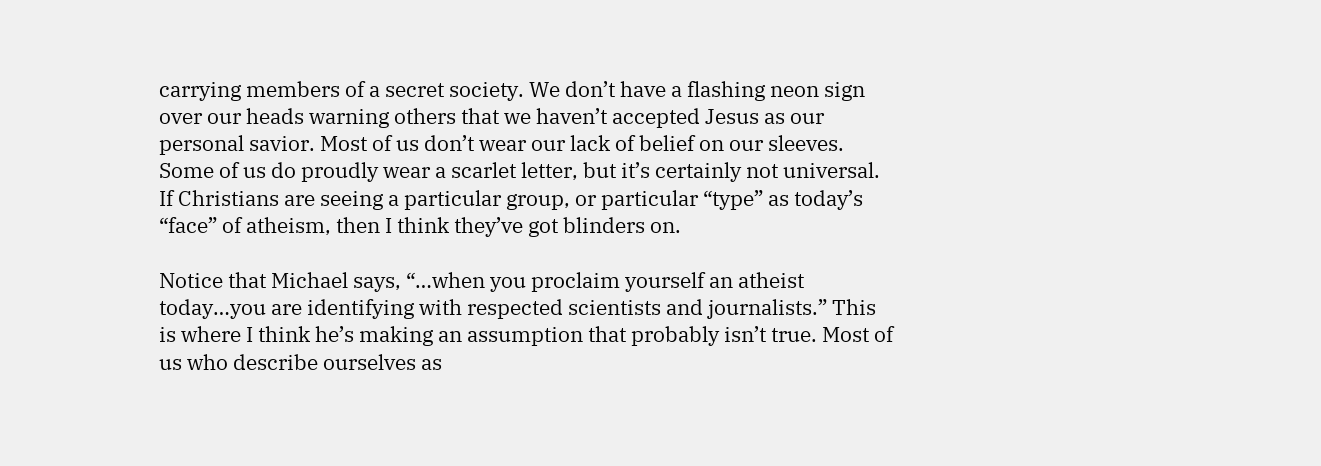carrying members of a secret society. We don’t have a flashing neon sign over our heads warning others that we haven’t accepted Jesus as our personal savior. Most of us don’t wear our lack of belief on our sleeves. Some of us do proudly wear a scarlet letter, but it’s certainly not universal. If Christians are seeing a particular group, or particular “type” as today’s “face” of atheism, then I think they’ve got blinders on.

Notice that Michael says, “…when you proclaim yourself an atheist today…you are identifying with respected scientists and journalists.” This is where I think he’s making an assumption that probably isn’t true. Most of us who describe ourselves as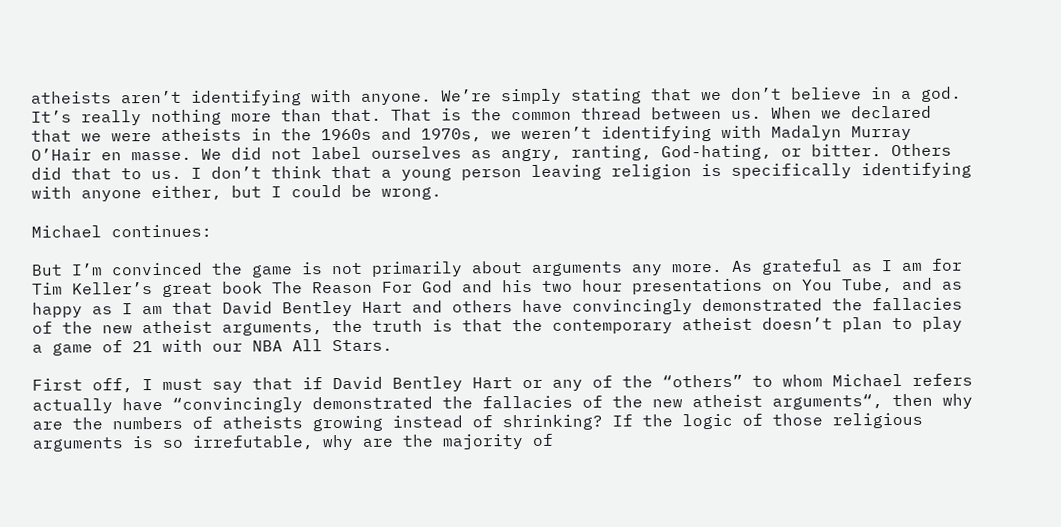atheists aren’t identifying with anyone. We’re simply stating that we don’t believe in a god. It’s really nothing more than that. That is the common thread between us. When we declared that we were atheists in the 1960s and 1970s, we weren’t identifying with Madalyn Murray O’Hair en masse. We did not label ourselves as angry, ranting, God-hating, or bitter. Others did that to us. I don’t think that a young person leaving religion is specifically identifying with anyone either, but I could be wrong.

Michael continues:

But I’m convinced the game is not primarily about arguments any more. As grateful as I am for Tim Keller’s great book The Reason For God and his two hour presentations on You Tube, and as happy as I am that David Bentley Hart and others have convincingly demonstrated the fallacies of the new atheist arguments, the truth is that the contemporary atheist doesn’t plan to play a game of 21 with our NBA All Stars.

First off, I must say that if David Bentley Hart or any of the “others” to whom Michael refers actually have “convincingly demonstrated the fallacies of the new atheist arguments“, then why are the numbers of atheists growing instead of shrinking? If the logic of those religious arguments is so irrefutable, why are the majority of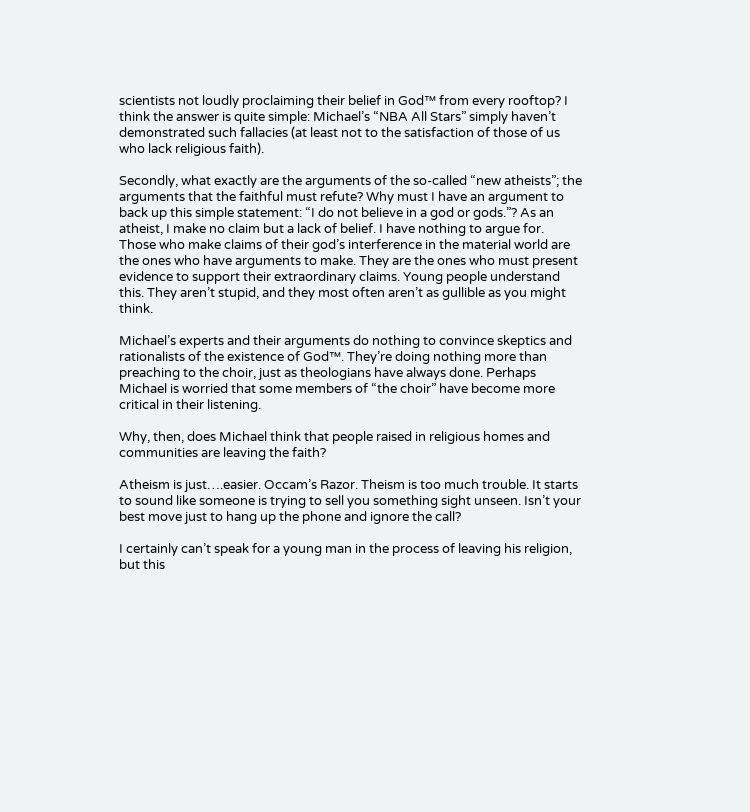scientists not loudly proclaiming their belief in God™ from every rooftop? I think the answer is quite simple: Michael’s “NBA All Stars” simply haven’t demonstrated such fallacies (at least not to the satisfaction of those of us who lack religious faith).

Secondly, what exactly are the arguments of the so-called “new atheists”; the arguments that the faithful must refute? Why must I have an argument to back up this simple statement: “I do not believe in a god or gods.”? As an atheist, I make no claim but a lack of belief. I have nothing to argue for. Those who make claims of their god’s interference in the material world are the ones who have arguments to make. They are the ones who must present evidence to support their extraordinary claims. Young people understand this. They aren’t stupid, and they most often aren’t as gullible as you might think.

Michael’s experts and their arguments do nothing to convince skeptics and rationalists of the existence of God™. They’re doing nothing more than preaching to the choir, just as theologians have always done. Perhaps Michael is worried that some members of “the choir” have become more critical in their listening.

Why, then, does Michael think that people raised in religious homes and communities are leaving the faith?

Atheism is just….easier. Occam’s Razor. Theism is too much trouble. It starts to sound like someone is trying to sell you something sight unseen. Isn’t your best move just to hang up the phone and ignore the call?

I certainly can’t speak for a young man in the process of leaving his religion, but this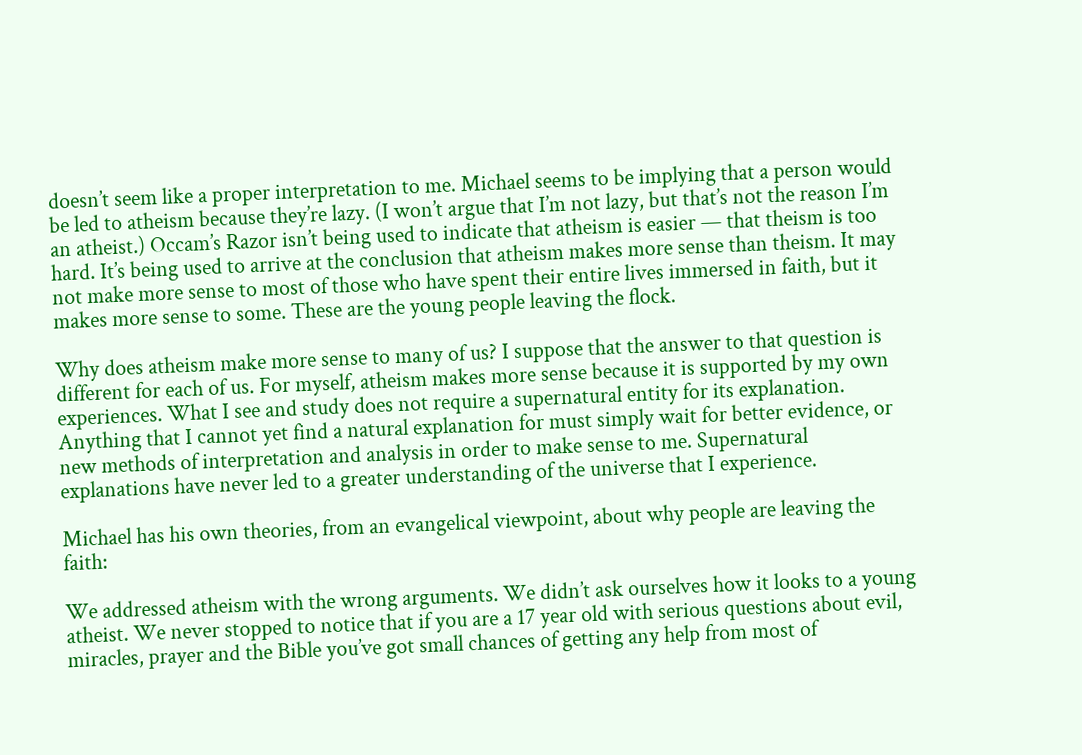doesn’t seem like a proper interpretation to me. Michael seems to be implying that a person would be led to atheism because they’re lazy. (I won’t argue that I’m not lazy, but that’s not the reason I’m an atheist.) Occam’s Razor isn’t being used to indicate that atheism is easier — that theism is too hard. It’s being used to arrive at the conclusion that atheism makes more sense than theism. It may not make more sense to most of those who have spent their entire lives immersed in faith, but it makes more sense to some. These are the young people leaving the flock.

Why does atheism make more sense to many of us? I suppose that the answer to that question is different for each of us. For myself, atheism makes more sense because it is supported by my own experiences. What I see and study does not require a supernatural entity for its explanation. Anything that I cannot yet find a natural explanation for must simply wait for better evidence, or new methods of interpretation and analysis in order to make sense to me. Supernatural explanations have never led to a greater understanding of the universe that I experience.

Michael has his own theories, from an evangelical viewpoint, about why people are leaving the faith:

We addressed atheism with the wrong arguments. We didn’t ask ourselves how it looks to a young atheist. We never stopped to notice that if you are a 17 year old with serious questions about evil, miracles, prayer and the Bible you’ve got small chances of getting any help from most of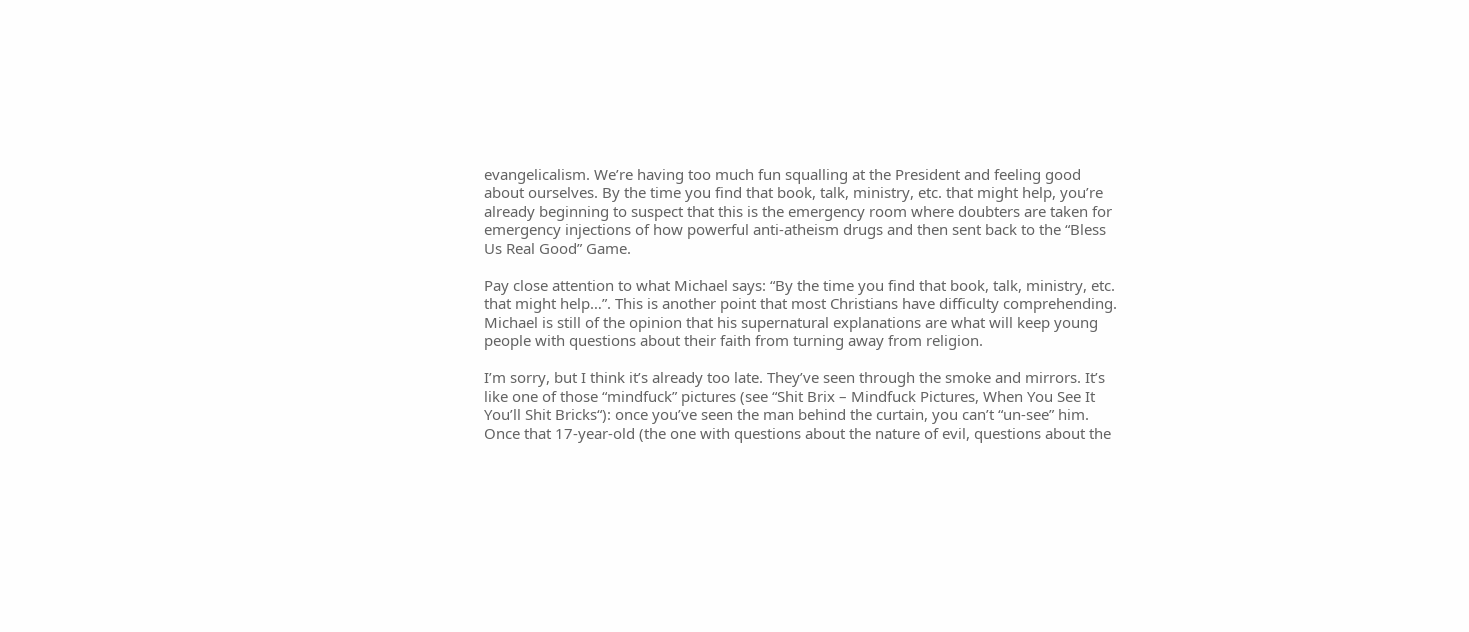evangelicalism. We’re having too much fun squalling at the President and feeling good about ourselves. By the time you find that book, talk, ministry, etc. that might help, you’re already beginning to suspect that this is the emergency room where doubters are taken for emergency injections of how powerful anti-atheism drugs and then sent back to the “Bless Us Real Good” Game.

Pay close attention to what Michael says: “By the time you find that book, talk, ministry, etc. that might help…”. This is another point that most Christians have difficulty comprehending. Michael is still of the opinion that his supernatural explanations are what will keep young people with questions about their faith from turning away from religion.

I’m sorry, but I think it’s already too late. They’ve seen through the smoke and mirrors. It’s like one of those “mindfuck” pictures (see “Shit Brix – Mindfuck Pictures, When You See It You’ll Shit Bricks“): once you’ve seen the man behind the curtain, you can’t “un-see” him. Once that 17-year-old (the one with questions about the nature of evil, questions about the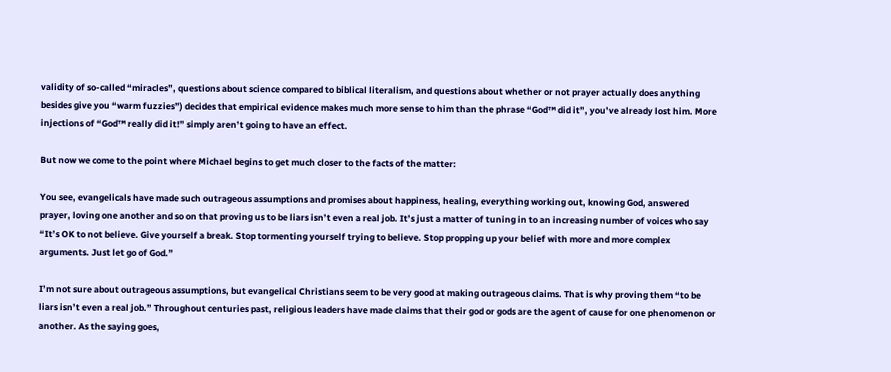validity of so-called “miracles”, questions about science compared to biblical literalism, and questions about whether or not prayer actually does anything besides give you “warm fuzzies”) decides that empirical evidence makes much more sense to him than the phrase “God™ did it”, you’ve already lost him. More injections of “God™ really did it!” simply aren’t going to have an effect.

But now we come to the point where Michael begins to get much closer to the facts of the matter:

You see, evangelicals have made such outrageous assumptions and promises about happiness, healing, everything working out, knowing God, answered prayer, loving one another and so on that proving us to be liars isn’t even a real job. It’s just a matter of tuning in to an increasing number of voices who say “It’s OK to not believe. Give yourself a break. Stop tormenting yourself trying to believe. Stop propping up your belief with more and more complex arguments. Just let go of God.”

I’m not sure about outrageous assumptions, but evangelical Christians seem to be very good at making outrageous claims. That is why proving them “to be liars isn’t even a real job.” Throughout centuries past, religious leaders have made claims that their god or gods are the agent of cause for one phenomenon or another. As the saying goes,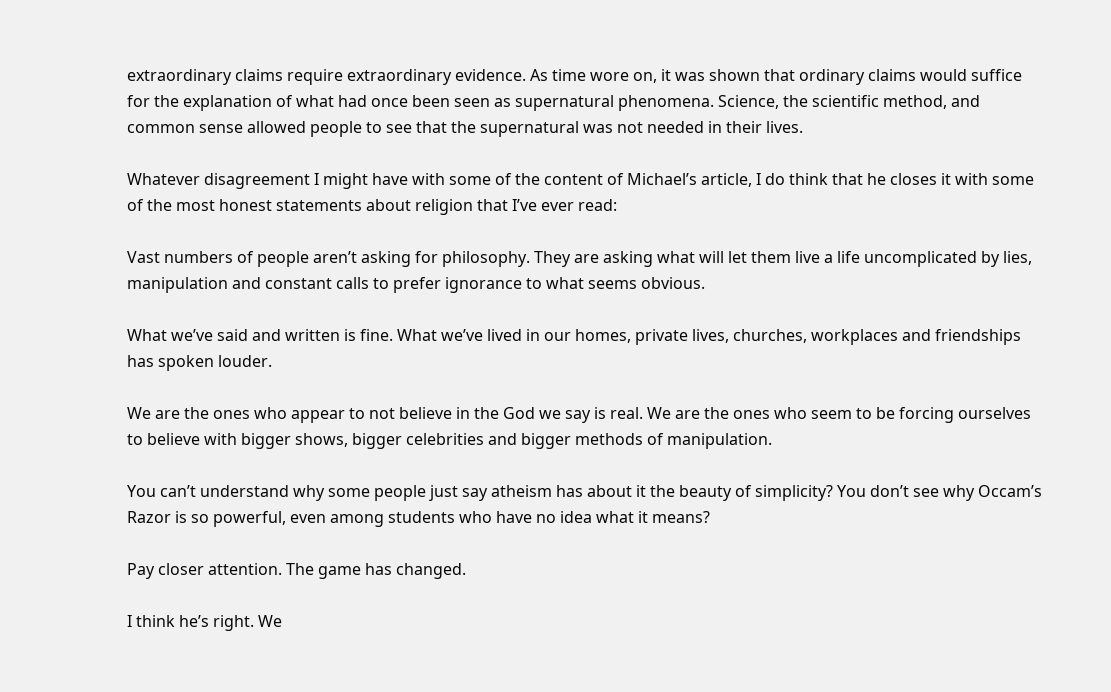extraordinary claims require extraordinary evidence. As time wore on, it was shown that ordinary claims would suffice for the explanation of what had once been seen as supernatural phenomena. Science, the scientific method, and common sense allowed people to see that the supernatural was not needed in their lives.

Whatever disagreement I might have with some of the content of Michael’s article, I do think that he closes it with some of the most honest statements about religion that I’ve ever read:

Vast numbers of people aren’t asking for philosophy. They are asking what will let them live a life uncomplicated by lies, manipulation and constant calls to prefer ignorance to what seems obvious.

What we’ve said and written is fine. What we’ve lived in our homes, private lives, churches, workplaces and friendships has spoken louder.

We are the ones who appear to not believe in the God we say is real. We are the ones who seem to be forcing ourselves to believe with bigger shows, bigger celebrities and bigger methods of manipulation.

You can’t understand why some people just say atheism has about it the beauty of simplicity? You don’t see why Occam’s Razor is so powerful, even among students who have no idea what it means?

Pay closer attention. The game has changed.

I think he’s right. We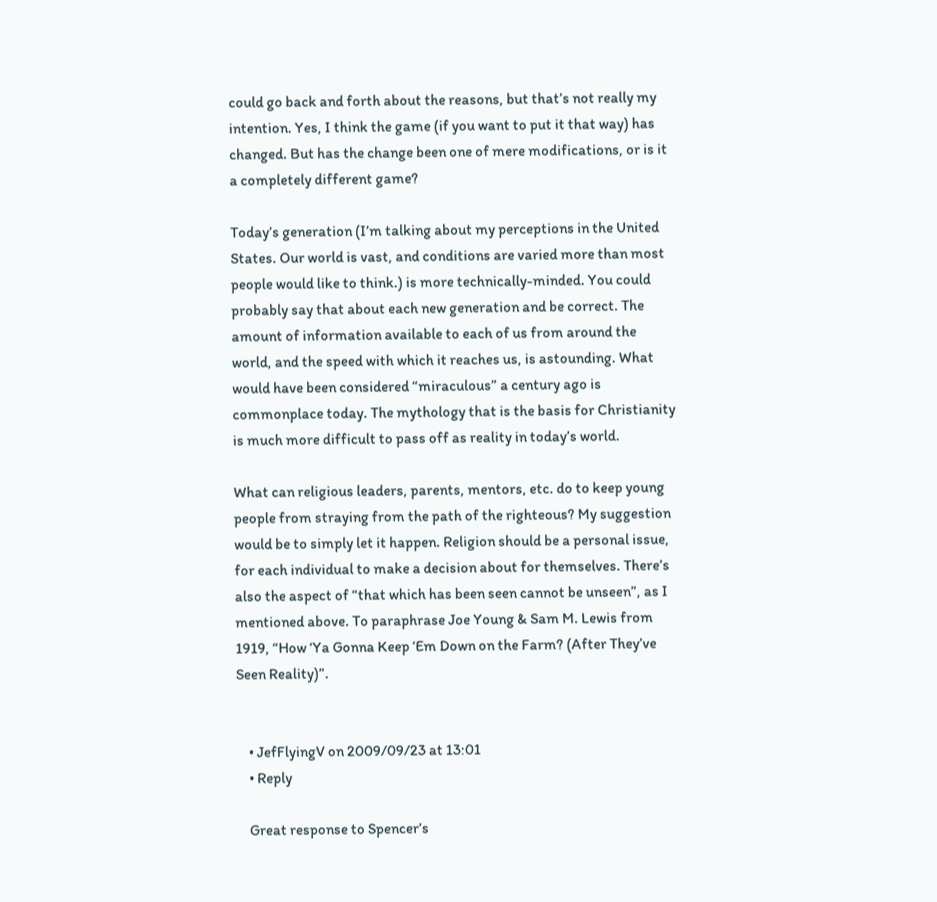could go back and forth about the reasons, but that’s not really my intention. Yes, I think the game (if you want to put it that way) has changed. But has the change been one of mere modifications, or is it a completely different game?

Today’s generation (I’m talking about my perceptions in the United States. Our world is vast, and conditions are varied more than most people would like to think.) is more technically-minded. You could probably say that about each new generation and be correct. The amount of information available to each of us from around the world, and the speed with which it reaches us, is astounding. What would have been considered “miraculous” a century ago is commonplace today. The mythology that is the basis for Christianity is much more difficult to pass off as reality in today’s world.

What can religious leaders, parents, mentors, etc. do to keep young people from straying from the path of the righteous? My suggestion would be to simply let it happen. Religion should be a personal issue, for each individual to make a decision about for themselves. There’s also the aspect of “that which has been seen cannot be unseen”, as I mentioned above. To paraphrase Joe Young & Sam M. Lewis from 1919, “How ‘Ya Gonna Keep ‘Em Down on the Farm? (After They’ve Seen Reality)”.


    • JefFlyingV on 2009/09/23 at 13:01
    • Reply

    Great response to Spencer’s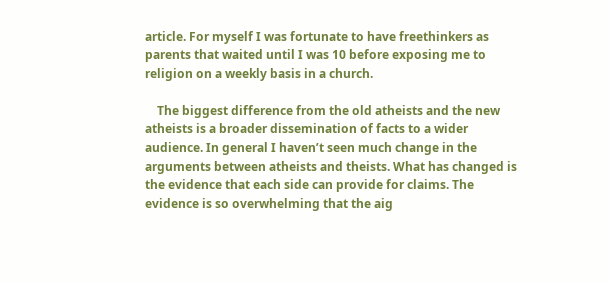article. For myself I was fortunate to have freethinkers as parents that waited until I was 10 before exposing me to religion on a weekly basis in a church.

    The biggest difference from the old atheists and the new atheists is a broader dissemination of facts to a wider audience. In general I haven’t seen much change in the arguments between atheists and theists. What has changed is the evidence that each side can provide for claims. The evidence is so overwhelming that the aig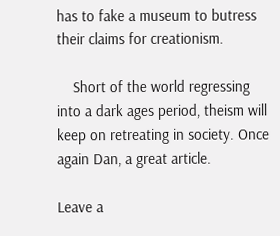has to fake a museum to butress their claims for creationism.

    Short of the world regressing into a dark ages period, theism will keep on retreating in society. Once again Dan, a great article.

Leave a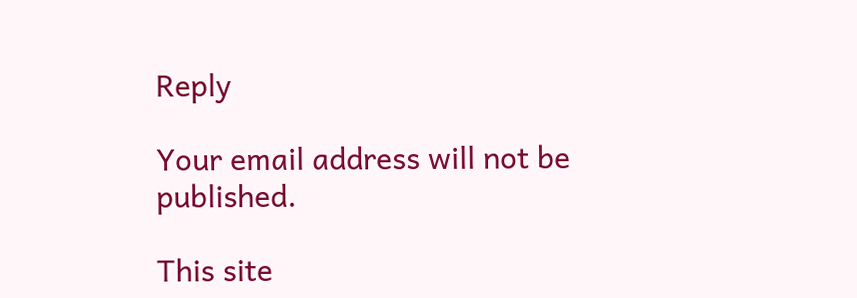Reply

Your email address will not be published.

This site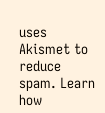uses Akismet to reduce spam. Learn how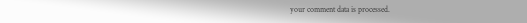your comment data is processed.